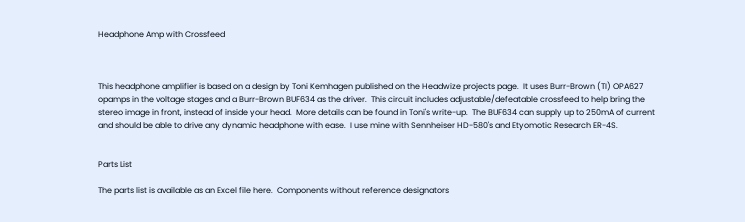Headphone Amp with Crossfeed



This headphone amplifier is based on a design by Toni Kemhagen published on the Headwize projects page.  It uses Burr-Brown (TI) OPA627 opamps in the voltage stages and a Burr-Brown BUF634 as the driver.  This circuit includes adjustable/defeatable crossfeed to help bring the stereo image in front, instead of inside your head.  More details can be found in Toni's write-up.  The BUF634 can supply up to 250mA of current and should be able to drive any dynamic headphone with ease.  I use mine with Sennheiser HD-580's and Etyomotic Research ER-4S.


Parts List

The parts list is available as an Excel file here.  Components without reference designators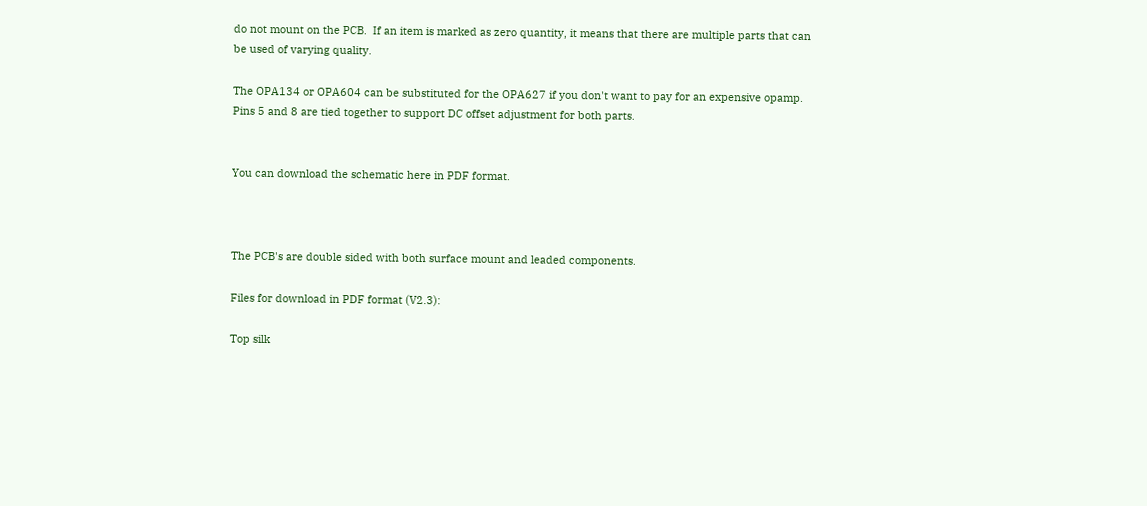do not mount on the PCB.  If an item is marked as zero quantity, it means that there are multiple parts that can be used of varying quality.

The OPA134 or OPA604 can be substituted for the OPA627 if you don't want to pay for an expensive opamp.  Pins 5 and 8 are tied together to support DC offset adjustment for both parts.


You can download the schematic here in PDF format.



The PCB's are double sided with both surface mount and leaded components.

Files for download in PDF format (V2.3):

Top silk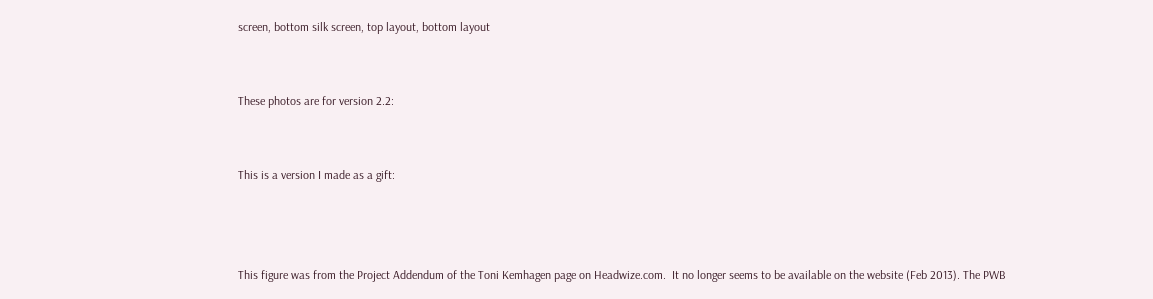screen, bottom silk screen, top layout, bottom layout


These photos are for version 2.2:


This is a version I made as a gift:



This figure was from the Project Addendum of the Toni Kemhagen page on Headwize.com.  It no longer seems to be available on the website (Feb 2013). The PWB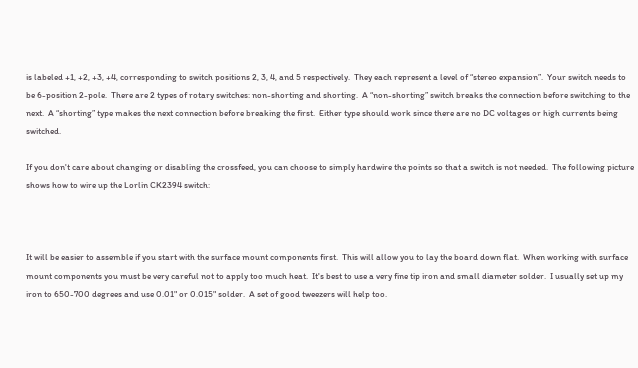is labeled +1, +2, +3, +4, corresponding to switch positions 2, 3, 4, and 5 respectively.  They each represent a level of “stereo expansion”.  Your switch needs to be 6-position 2-pole.  There are 2 types of rotary switches: non-shorting and shorting.  A “non-shorting” switch breaks the connection before switching to the next.  A “shorting” type makes the next connection before breaking the first.  Either type should work since there are no DC voltages or high currents being switched.

If you don't care about changing or disabling the crossfeed, you can choose to simply hardwire the points so that a switch is not needed.  The following picture shows how to wire up the Lorlin CK2394 switch:



It will be easier to assemble if you start with the surface mount components first.  This will allow you to lay the board down flat.  When working with surface mount components you must be very careful not to apply too much heat.  It's best to use a very fine tip iron and small diameter solder.  I usually set up my iron to 650-700 degrees and use 0.01" or 0.015" solder.  A set of good tweezers will help too.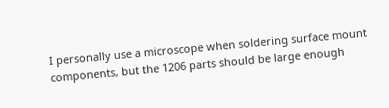I personally use a microscope when soldering surface mount components, but the 1206 parts should be large enough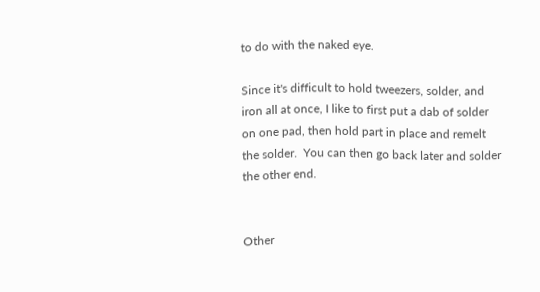to do with the naked eye.

Since it's difficult to hold tweezers, solder, and iron all at once, I like to first put a dab of solder on one pad, then hold part in place and remelt the solder.  You can then go back later and solder the other end.


Other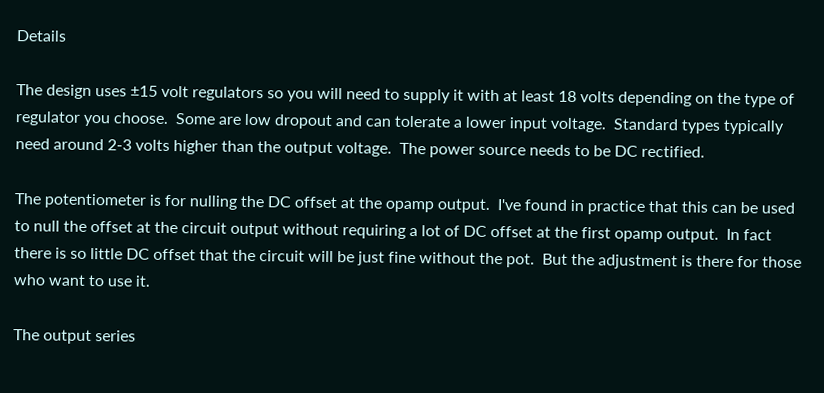Details

The design uses ±15 volt regulators so you will need to supply it with at least 18 volts depending on the type of regulator you choose.  Some are low dropout and can tolerate a lower input voltage.  Standard types typically need around 2-3 volts higher than the output voltage.  The power source needs to be DC rectified.

The potentiometer is for nulling the DC offset at the opamp output.  I've found in practice that this can be used to null the offset at the circuit output without requiring a lot of DC offset at the first opamp output.  In fact there is so little DC offset that the circuit will be just fine without the pot.  But the adjustment is there for those who want to use it.

The output series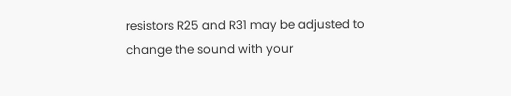resistors R25 and R31 may be adjusted to change the sound with your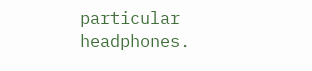particular headphones.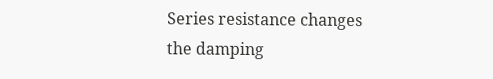Series resistance changes the damping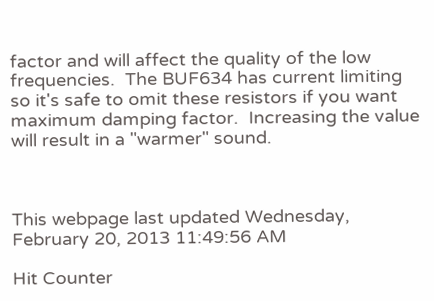factor and will affect the quality of the low frequencies.  The BUF634 has current limiting so it's safe to omit these resistors if you want maximum damping factor.  Increasing the value will result in a "warmer" sound.



This webpage last updated Wednesday, February 20, 2013 11:49:56 AM

Hit Counter